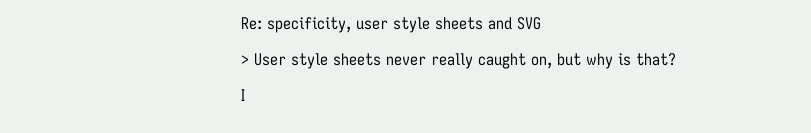Re: specificity, user style sheets and SVG

> User style sheets never really caught on, but why is that?

I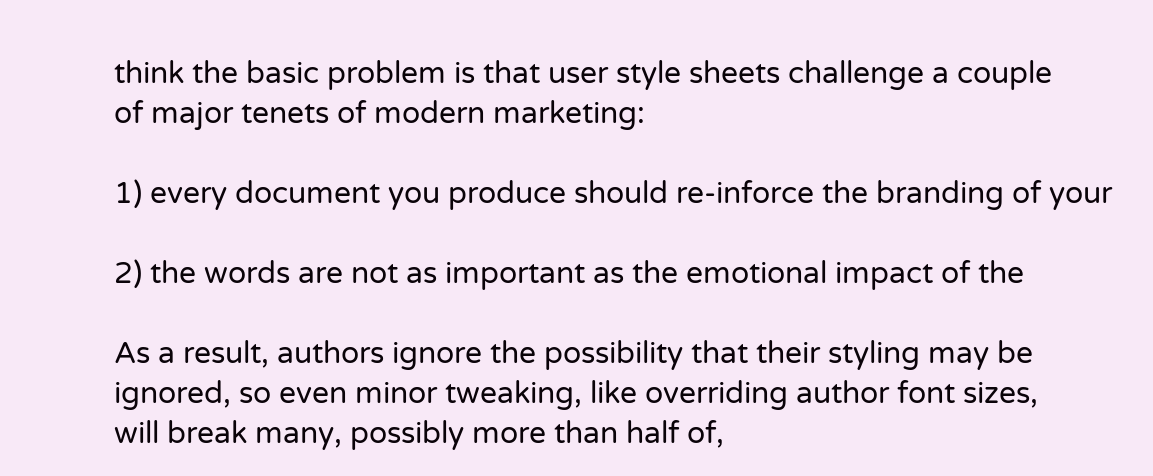think the basic problem is that user style sheets challenge a couple
of major tenets of modern marketing:

1) every document you produce should re-inforce the branding of your

2) the words are not as important as the emotional impact of the

As a result, authors ignore the possibility that their styling may be
ignored, so even minor tweaking, like overriding author font sizes,
will break many, possibly more than half of,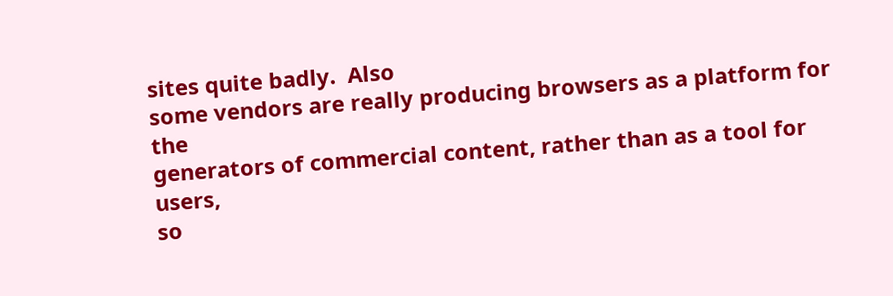sites quite badly.  Also
some vendors are really producing browsers as a platform for the
generators of commercial content, rather than as a tool for users,
so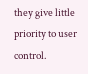they give little priority to user control.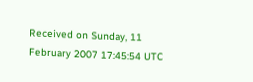Received on Sunday, 11 February 2007 17:45:54 UTC